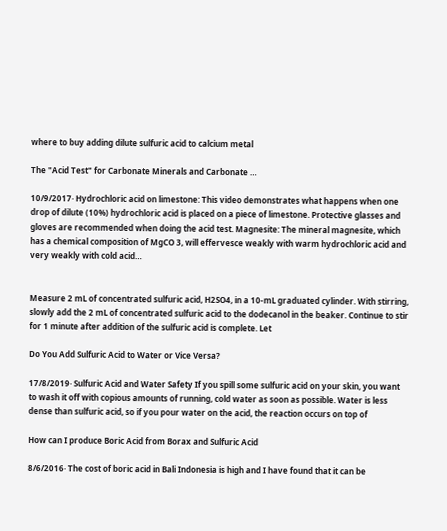where to buy adding dilute sulfuric acid to calcium metal

The "Acid Test" for Carbonate Minerals and Carbonate …

10/9/2017· Hydrochloric acid on limestone: This video demonstrates what happens when one drop of dilute (10%) hydrochloric acid is placed on a piece of limestone. Protective glasses and gloves are recommended when doing the acid test. Magnesite: The mineral magnesite, which has a chemical composition of MgCO 3, will effervesce weakly with warm hydrochloric acid and very weakly with cold acid…


Measure 2 mL of concentrated sulfuric acid, H2SO4, in a 10-mL graduated cylinder. With stirring, slowly add the 2 mL of concentrated sulfuric acid to the dodecanol in the beaker. Continue to stir for 1 minute after addition of the sulfuric acid is complete. Let

Do You Add Sulfuric Acid to Water or Vice Versa?

17/8/2019· Sulfuric Acid and Water Safety If you spill some sulfuric acid on your skin, you want to wash it off with copious amounts of running, cold water as soon as possible. Water is less dense than sulfuric acid, so if you pour water on the acid, the reaction occurs on top of

How can I produce Boric Acid from Borax and Sulfuric Acid

8/6/2016· The cost of boric acid in Bali Indonesia is high and I have found that it can be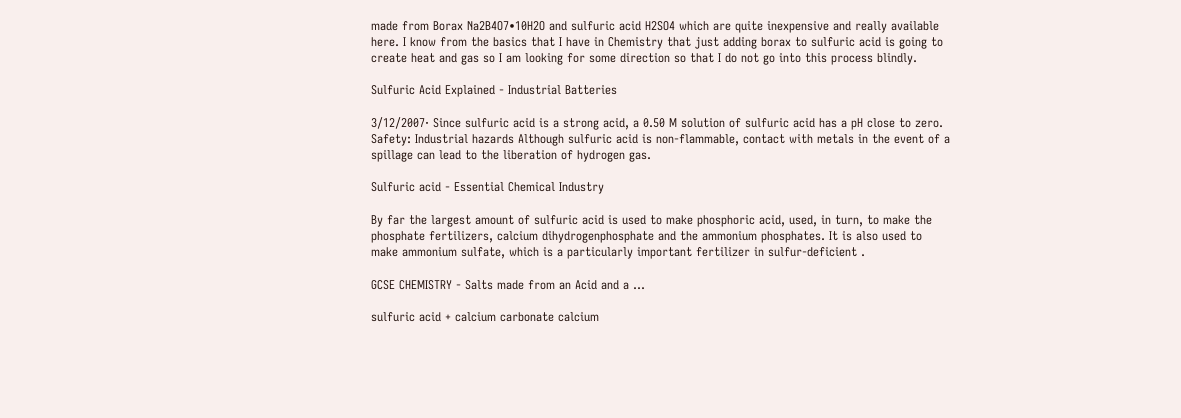made from Borax Na2B4O7•10H2O and sulfuric acid H2SO4 which are quite inexpensive and really available here. I know from the basics that I have in Chemistry that just adding borax to sulfuric acid is going to create heat and gas so I am looking for some direction so that I do not go into this process blindly.

Sulfuric Acid Explained - Industrial Batteries

3/12/2007· Since sulfuric acid is a strong acid, a 0.50 M solution of sulfuric acid has a pH close to zero. Safety: Industrial hazards Although sulfuric acid is non-flammable, contact with metals in the event of a spillage can lead to the liberation of hydrogen gas.

Sulfuric acid - Essential Chemical Industry

By far the largest amount of sulfuric acid is used to make phosphoric acid, used, in turn, to make the phosphate fertilizers, calcium dihydrogenphosphate and the ammonium phosphates. It is also used to make ammonium sulfate, which is a particularly important fertilizer in sulfur-deficient .

GCSE CHEMISTRY - Salts made from an Acid and a …

sulfuric acid + calcium carbonate calcium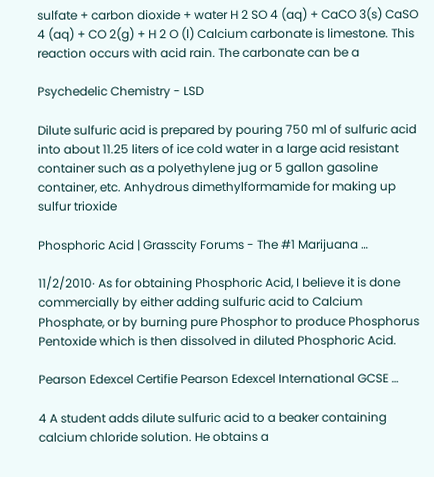sulfate + carbon dioxide + water H 2 SO 4 (aq) + CaCO 3(s) CaSO 4 (aq) + CO 2(g) + H 2 O (l) Calcium carbonate is limestone. This reaction occurs with acid rain. The carbonate can be a

Psychedelic Chemistry - LSD

Dilute sulfuric acid is prepared by pouring 750 ml of sulfuric acid into about 11.25 liters of ice cold water in a large acid resistant container such as a polyethylene jug or 5 gallon gasoline container, etc. Anhydrous dimethylformamide for making up sulfur trioxide

Phosphoric Acid | Grasscity Forums - The #1 Marijuana …

11/2/2010· As for obtaining Phosphoric Acid, I believe it is done commercially by either adding sulfuric acid to Calcium Phosphate, or by burning pure Phosphor to produce Phosphorus Pentoxide which is then dissolved in diluted Phosphoric Acid.

Pearson Edexcel Certifie Pearson Edexcel International GCSE …

4 A student adds dilute sulfuric acid to a beaker containing calcium chloride solution. He obtains a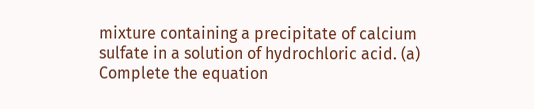mixture containing a precipitate of calcium sulfate in a solution of hydrochloric acid. (a) Complete the equation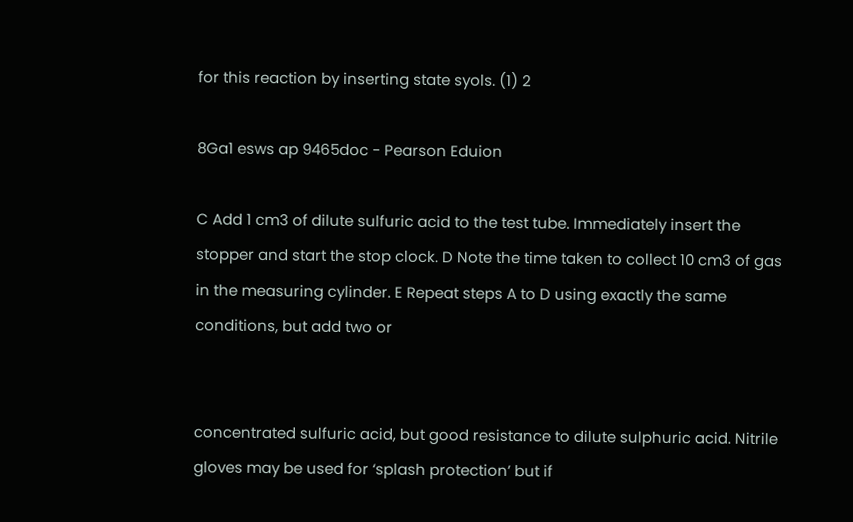for this reaction by inserting state syols. (1) 2

8Ga1 esws ap 9465doc - Pearson Eduion

C Add 1 cm3 of dilute sulfuric acid to the test tube. Immediately insert the stopper and start the stop clock. D Note the time taken to collect 10 cm3 of gas in the measuring cylinder. E Repeat steps A to D using exactly the same conditions, but add two or


concentrated sulfuric acid, but good resistance to dilute sulphuric acid. Nitrile gloves may be used for ‘splash protection’ but if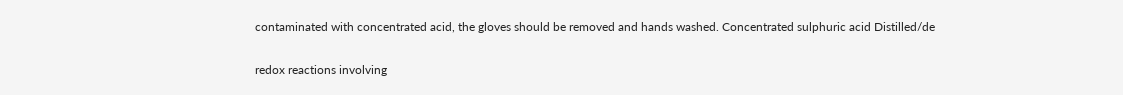contaminated with concentrated acid, the gloves should be removed and hands washed. Concentrated sulphuric acid Distilled/de

redox reactions involving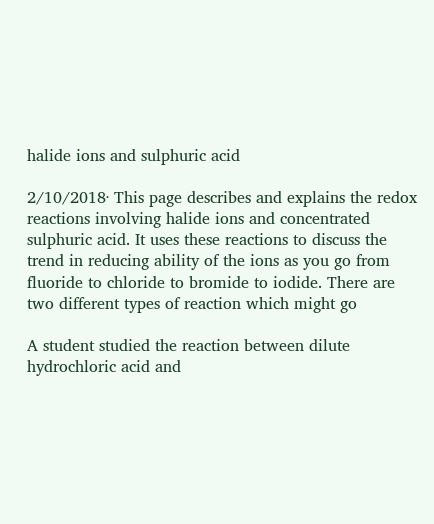halide ions and sulphuric acid

2/10/2018· This page describes and explains the redox reactions involving halide ions and concentrated sulphuric acid. It uses these reactions to discuss the trend in reducing ability of the ions as you go from fluoride to chloride to bromide to iodide. There are two different types of reaction which might go

A student studied the reaction between dilute hydrochloric acid and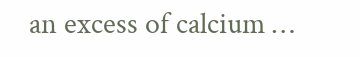an excess of calcium …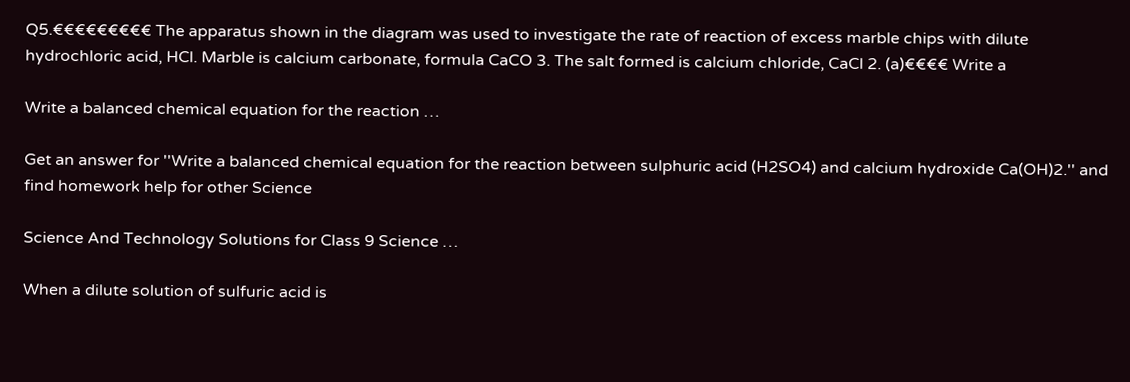Q5.€€€€€€€€€ The apparatus shown in the diagram was used to investigate the rate of reaction of excess marble chips with dilute hydrochloric acid, HCl. Marble is calcium carbonate, formula CaCO 3. The salt formed is calcium chloride, CaCl 2. (a)€€€€ Write a

Write a balanced chemical equation for the reaction …

Get an answer for ''Write a balanced chemical equation for the reaction between sulphuric acid (H2SO4) and calcium hydroxide Ca(OH)2.'' and find homework help for other Science

Science And Technology Solutions for Class 9 Science …

When a dilute solution of sulfuric acid is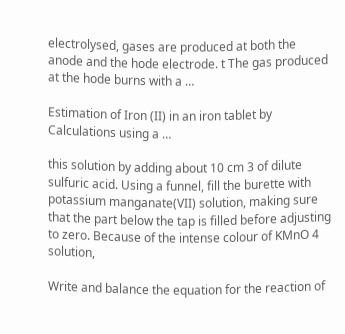electrolysed, gases are produced at both the anode and the hode electrode. t The gas produced at the hode burns with a …

Estimation of Iron (II) in an iron tablet by Calculations using a …

this solution by adding about 10 cm 3 of dilute sulfuric acid. Using a funnel, fill the burette with potassium manganate(VII) solution, making sure that the part below the tap is filled before adjusting to zero. Because of the intense colour of KMnO 4 solution,

Write and balance the equation for the reaction of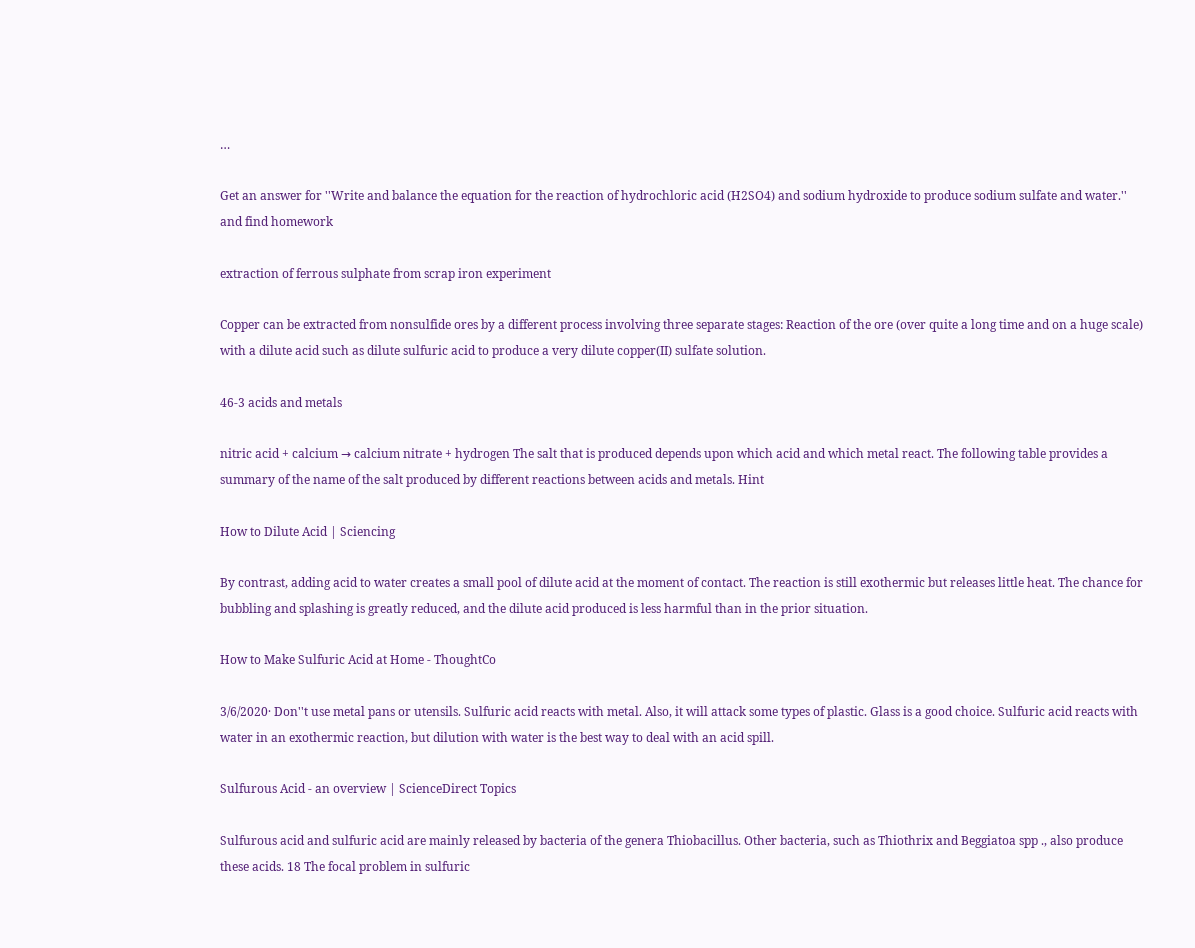…

Get an answer for ''Write and balance the equation for the reaction of hydrochloric acid (H2SO4) and sodium hydroxide to produce sodium sulfate and water.'' and find homework

extraction of ferrous sulphate from scrap iron experiment

Copper can be extracted from nonsulfide ores by a different process involving three separate stages: Reaction of the ore (over quite a long time and on a huge scale) with a dilute acid such as dilute sulfuric acid to produce a very dilute copper(II) sulfate solution.

46-3 acids and metals

nitric acid + calcium → calcium nitrate + hydrogen The salt that is produced depends upon which acid and which metal react. The following table provides a summary of the name of the salt produced by different reactions between acids and metals. Hint

How to Dilute Acid | Sciencing

By contrast, adding acid to water creates a small pool of dilute acid at the moment of contact. The reaction is still exothermic but releases little heat. The chance for bubbling and splashing is greatly reduced, and the dilute acid produced is less harmful than in the prior situation.

How to Make Sulfuric Acid at Home - ThoughtCo

3/6/2020· Don''t use metal pans or utensils. Sulfuric acid reacts with metal. Also, it will attack some types of plastic. Glass is a good choice. Sulfuric acid reacts with water in an exothermic reaction, but dilution with water is the best way to deal with an acid spill.

Sulfurous Acid - an overview | ScienceDirect Topics

Sulfurous acid and sulfuric acid are mainly released by bacteria of the genera Thiobacillus. Other bacteria, such as Thiothrix and Beggiatoa spp ., also produce these acids. 18 The focal problem in sulfuric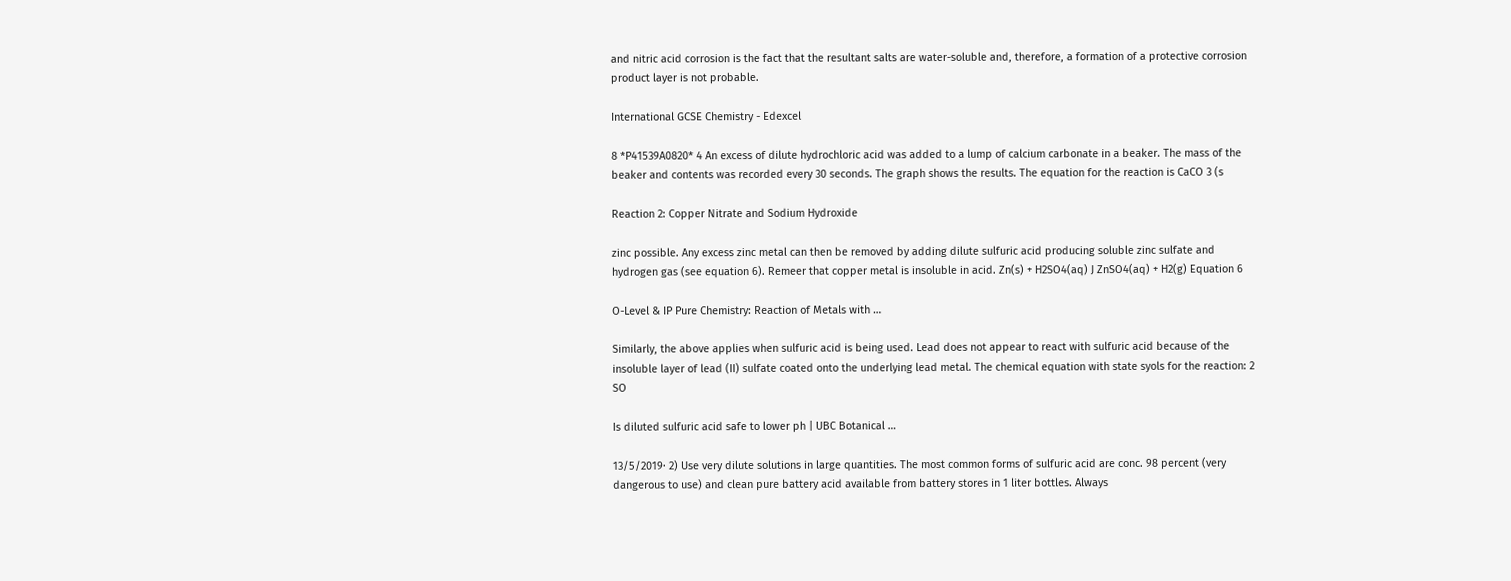and nitric acid corrosion is the fact that the resultant salts are water-soluble and, therefore, a formation of a protective corrosion product layer is not probable.

International GCSE Chemistry - Edexcel

8 *P41539A0820* 4 An excess of dilute hydrochloric acid was added to a lump of calcium carbonate in a beaker. The mass of the beaker and contents was recorded every 30 seconds. The graph shows the results. The equation for the reaction is CaCO 3 (s

Reaction 2: Copper Nitrate and Sodium Hydroxide

zinc possible. Any excess zinc metal can then be removed by adding dilute sulfuric acid producing soluble zinc sulfate and hydrogen gas (see equation 6). Remeer that copper metal is insoluble in acid. Zn(s) + H2SO4(aq) J ZnSO4(aq) + H2(g) Equation 6

O-Level & IP Pure Chemistry: Reaction of Metals with …

Similarly, the above applies when sulfuric acid is being used. Lead does not appear to react with sulfuric acid because of the insoluble layer of lead (II) sulfate coated onto the underlying lead metal. The chemical equation with state syols for the reaction: 2 SO

Is diluted sulfuric acid safe to lower ph | UBC Botanical …

13/5/2019· 2) Use very dilute solutions in large quantities. The most common forms of sulfuric acid are conc. 98 percent (very dangerous to use) and clean pure battery acid available from battery stores in 1 liter bottles. Always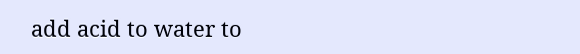add acid to water to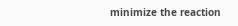minimize the reaction